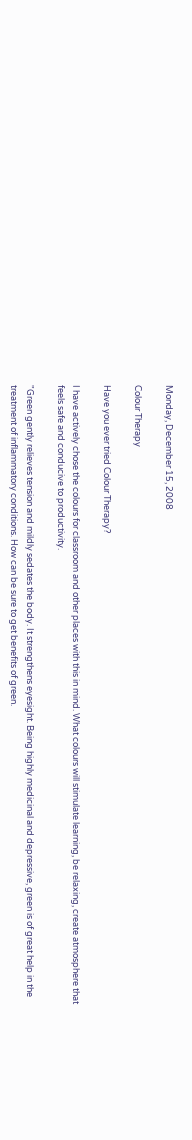Monday, December 15, 2008

Colour Therapy

Have you ever tried Colour Therapy?

I have actively chose the colours for classroom and other places with this in mind. What colours will stimulate learning, be relaxing, create atmosphere that feels safe and conducive to productivity.

"Green gently relieves tension and mildly sedates the body. It strengthens eyesight. Being highly medicinal and depressive, green is of great help in the treatment of inflammatory conditions. How can be sure to get benefits of green.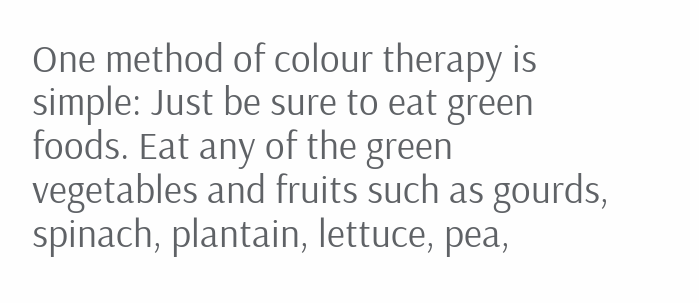One method of colour therapy is simple: Just be sure to eat green foods. Eat any of the green vegetables and fruits such as gourds, spinach, plantain, lettuce, pea,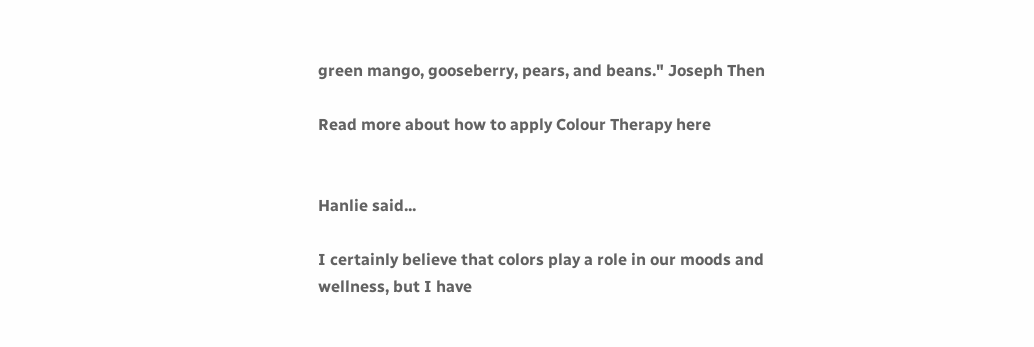green mango, gooseberry, pears, and beans." Joseph Then

Read more about how to apply Colour Therapy here


Hanlie said...

I certainly believe that colors play a role in our moods and wellness, but I have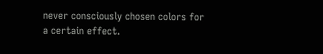never consciously chosen colors for a certain effect.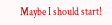Maybe I should start!